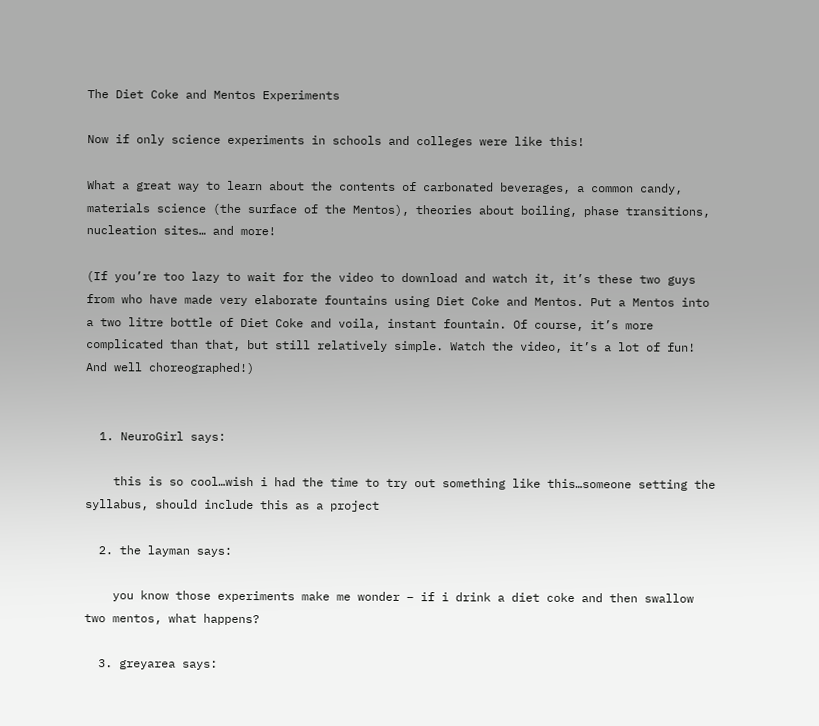The Diet Coke and Mentos Experiments

Now if only science experiments in schools and colleges were like this!

What a great way to learn about the contents of carbonated beverages, a common candy, materials science (the surface of the Mentos), theories about boiling, phase transitions, nucleation sites… and more!

(If you’re too lazy to wait for the video to download and watch it, it’s these two guys from who have made very elaborate fountains using Diet Coke and Mentos. Put a Mentos into a two litre bottle of Diet Coke and voila, instant fountain. Of course, it’s more complicated than that, but still relatively simple. Watch the video, it’s a lot of fun! And well choreographed!)


  1. NeuroGirl says:

    this is so cool…wish i had the time to try out something like this…someone setting the syllabus, should include this as a project

  2. the layman says:

    you know those experiments make me wonder – if i drink a diet coke and then swallow two mentos, what happens?

  3. greyarea says: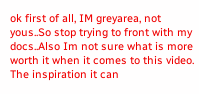ok first of all, IM greyarea, not yous..So stop trying to front with my docs..Also Im not sure what is more worth it when it comes to this video. The inspiration it can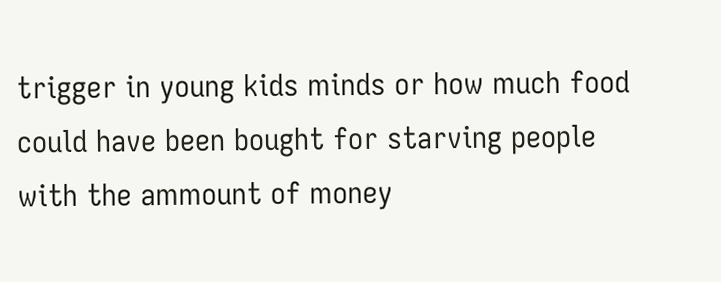trigger in young kids minds or how much food could have been bought for starving people with the ammount of money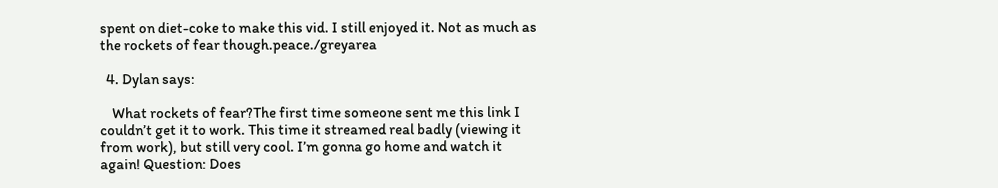spent on diet-coke to make this vid. I still enjoyed it. Not as much as the rockets of fear though.peace./greyarea

  4. Dylan says:

    What rockets of fear?The first time someone sent me this link I couldn’t get it to work. This time it streamed real badly (viewing it from work), but still very cool. I’m gonna go home and watch it again! Question: Does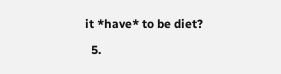it *have* to be diet?

  5.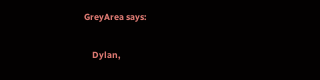GreyArea says:

    Dylan,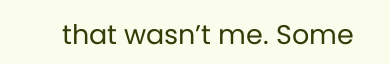that wasn’t me. Some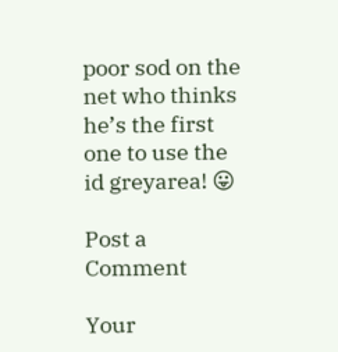poor sod on the net who thinks he’s the first one to use the id greyarea! 😛

Post a Comment

Your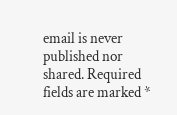email is never published nor shared. Required fields are marked *